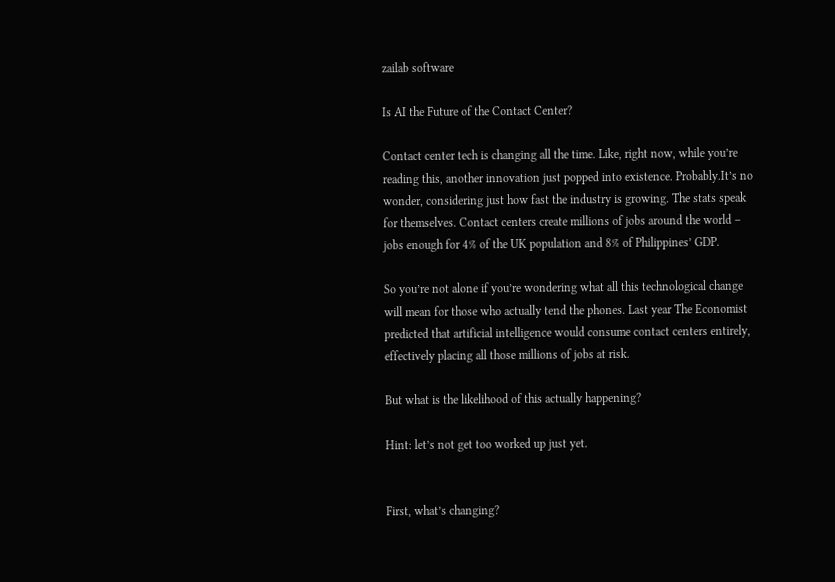zailab software

Is AI the Future of the Contact Center?

Contact center tech is changing all the time. Like, right now, while you’re reading this, another innovation just popped into existence. Probably.It’s no wonder, considering just how fast the industry is growing. The stats speak for themselves. Contact centers create millions of jobs around the world – jobs enough for 4% of the UK population and 8% of Philippines’ GDP.

So you’re not alone if you’re wondering what all this technological change will mean for those who actually tend the phones. Last year The Economist predicted that artificial intelligence would consume contact centers entirely, effectively placing all those millions of jobs at risk.

But what is the likelihood of this actually happening?

Hint: let’s not get too worked up just yet.


First, what’s changing?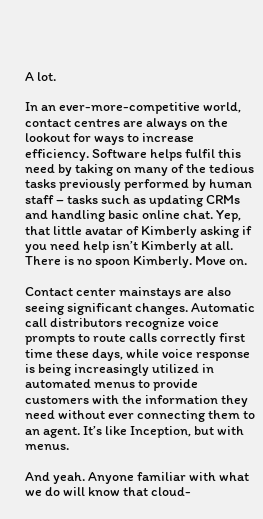A lot.

In an ever-more-competitive world, contact centres are always on the lookout for ways to increase efficiency. Software helps fulfil this need by taking on many of the tedious tasks previously performed by human staff – tasks such as updating CRMs and handling basic online chat. Yep, that little avatar of Kimberly asking if you need help isn’t Kimberly at all. There is no spoon Kimberly. Move on.

Contact center mainstays are also seeing significant changes. Automatic call distributors recognize voice prompts to route calls correctly first time these days, while voice response is being increasingly utilized in automated menus to provide customers with the information they need without ever connecting them to an agent. It’s like Inception, but with menus.

And yeah. Anyone familiar with what we do will know that cloud-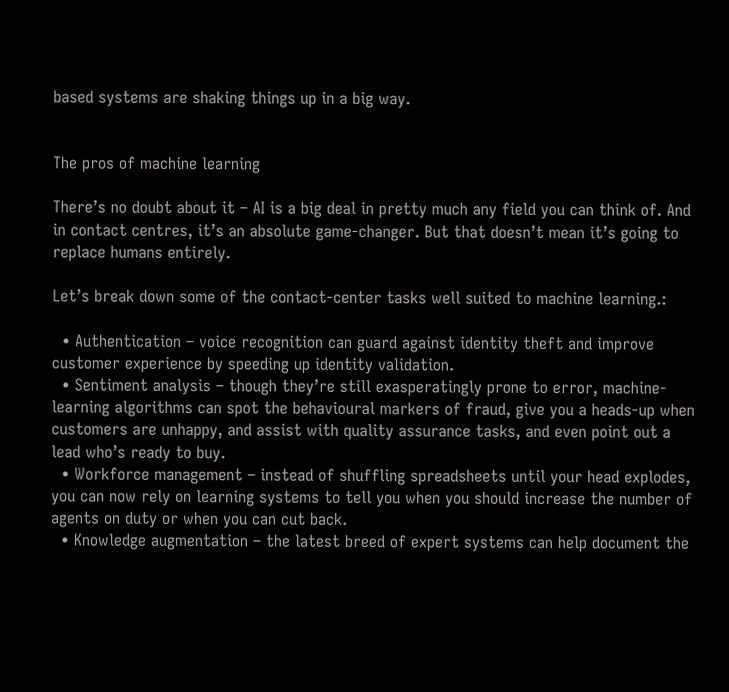based systems are shaking things up in a big way.


The pros of machine learning

There’s no doubt about it – AI is a big deal in pretty much any field you can think of. And in contact centres, it’s an absolute game-changer. But that doesn’t mean it’s going to replace humans entirely.

Let’s break down some of the contact-center tasks well suited to machine learning.:

  • Authentication – voice recognition can guard against identity theft and improve customer experience by speeding up identity validation.
  • Sentiment analysis – though they’re still exasperatingly prone to error, machine-learning algorithms can spot the behavioural markers of fraud, give you a heads-up when customers are unhappy, and assist with quality assurance tasks, and even point out a lead who’s ready to buy.
  • Workforce management – instead of shuffling spreadsheets until your head explodes, you can now rely on learning systems to tell you when you should increase the number of agents on duty or when you can cut back.
  • Knowledge augmentation – the latest breed of expert systems can help document the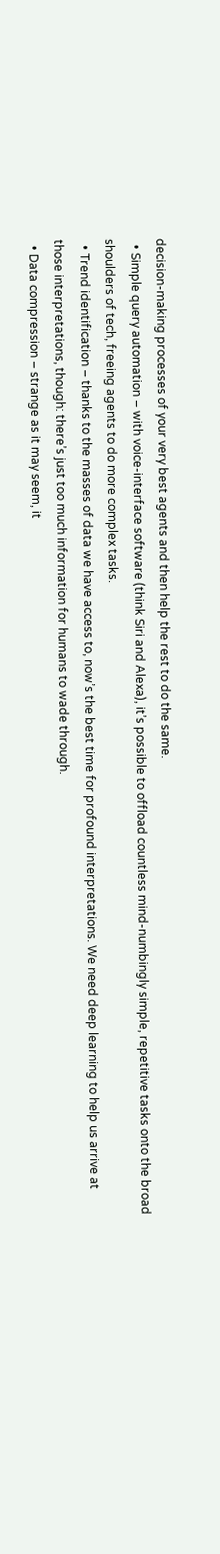decision-making processes of your very best agents and then help the rest to do the same.
  • Simple query automation – with voice-interface software (think Siri and Alexa), it’s possible to offload countless mind-numbingly simple, repetitive tasks onto the broad shoulders of tech, freeing agents to do more complex tasks.
  • Trend identification – thanks to the masses of data we have access to, now’s the best time for profound interpretations. We need deep learning to help us arrive at those interpretations, though: there’s just too much information for humans to wade through.
  • Data compression – strange as it may seem, it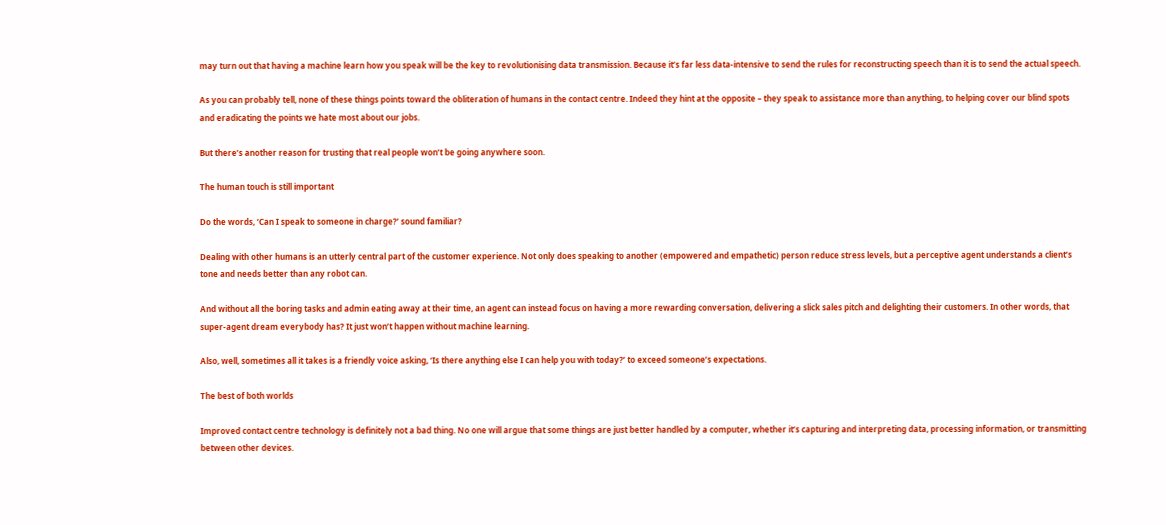may turn out that having a machine learn how you speak will be the key to revolutionising data transmission. Because it’s far less data-intensive to send the rules for reconstructing speech than it is to send the actual speech.

As you can probably tell, none of these things points toward the obliteration of humans in the contact centre. Indeed they hint at the opposite – they speak to assistance more than anything, to helping cover our blind spots and eradicating the points we hate most about our jobs.

But there’s another reason for trusting that real people won’t be going anywhere soon.

The human touch is still important

Do the words, ‘Can I speak to someone in charge?’ sound familiar?

Dealing with other humans is an utterly central part of the customer experience. Not only does speaking to another (empowered and empathetic) person reduce stress levels, but a perceptive agent understands a client’s tone and needs better than any robot can.

And without all the boring tasks and admin eating away at their time, an agent can instead focus on having a more rewarding conversation, delivering a slick sales pitch and delighting their customers. In other words, that super-agent dream everybody has? It just won’t happen without machine learning.

Also, well, sometimes all it takes is a friendly voice asking, ‘Is there anything else I can help you with today?’ to exceed someone’s expectations.

The best of both worlds

Improved contact centre technology is definitely not a bad thing. No one will argue that some things are just better handled by a computer, whether it’s capturing and interpreting data, processing information, or transmitting between other devices.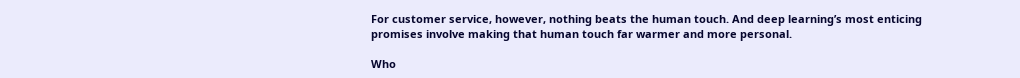For customer service, however, nothing beats the human touch. And deep learning’s most enticing promises involve making that human touch far warmer and more personal.

Who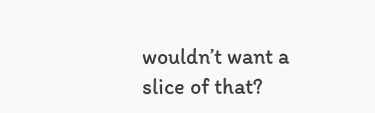wouldn’t want a slice of that?